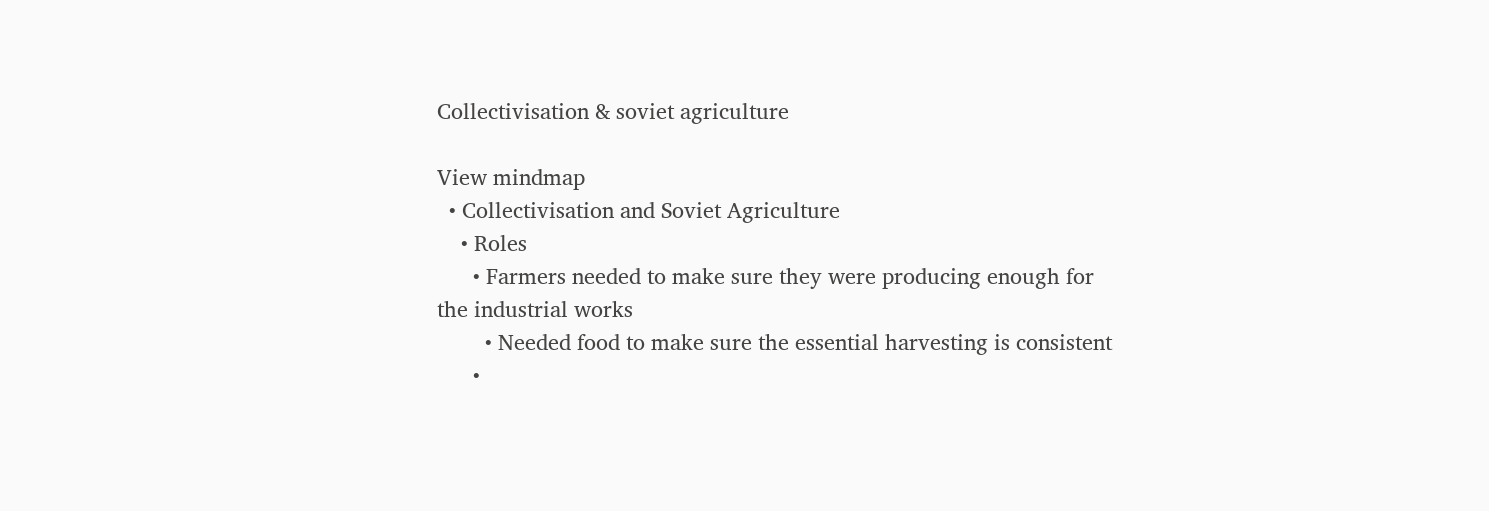Collectivisation & soviet agriculture

View mindmap
  • Collectivisation and Soviet Agriculture
    • Roles
      • Farmers needed to make sure they were producing enough for the industrial works
        • Needed food to make sure the essential harvesting is consistent
      •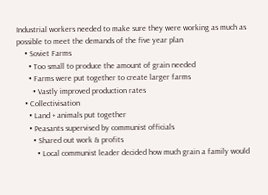Industrial workers needed to make sure they were working as much as possible to meet the demands of the five year plan
    • Soviet Farms
      • Too small to produce the amount of grain needed
      • Farms were put together to create larger farms
        • Vastly improved production rates
    • Collectivisation
      • Land + animals put together
      • Peasants supervised by communist officials
        • Shared out work & profits
          • Local communist leader decided how much grain a family would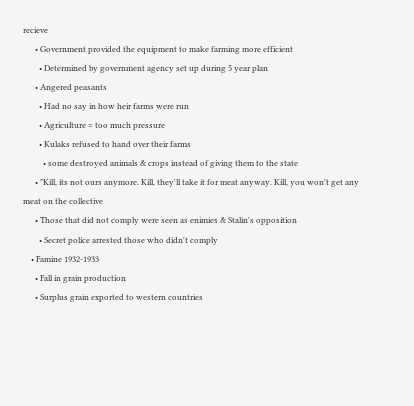recieve
      • Government provided the equipment to make farming more efficient
        • Determined by government agency set up during 5 year plan
      • Angered peasants
        • Had no say in how heir farms were run
        • Agriculture = too much pressure
        • Kulaks refused to hand over their farms
          • some destroyed animals & crops instead of giving them to the state
      • "Kill, its not ours anymore. Kill, they'll take it for meat anyway. Kill, you won't get any meat on the collective
      • Those that did not comply were seen as enimies & Stalin's opposition
        • Secret police arrested those who didn't comply
    • Famine 1932-1933
      • Fall in grain production
      • Surplus grain exported to western countries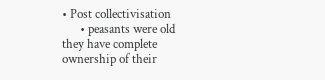• Post collectivisation
      • peasants were old they have complete ownership of their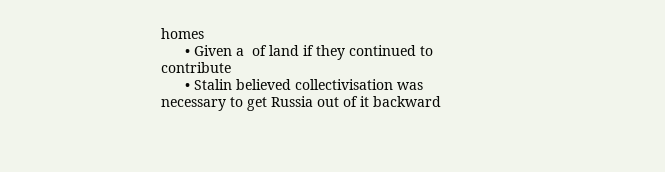homes
      • Given a  of land if they continued to contribute
      • Stalin believed collectivisation was necessary to get Russia out of it backward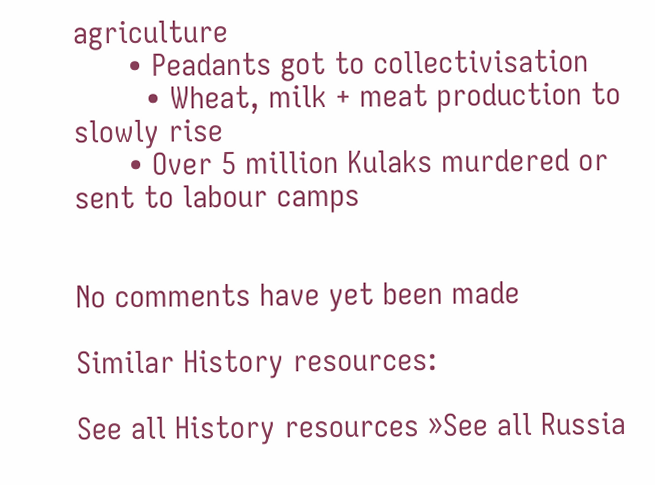agriculture
      • Peadants got to collectivisation
        • Wheat, milk + meat production to slowly rise
      • Over 5 million Kulaks murdered or sent to labour camps


No comments have yet been made

Similar History resources:

See all History resources »See all Russia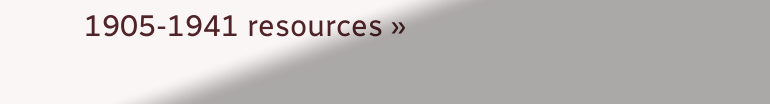1905-1941 resources »